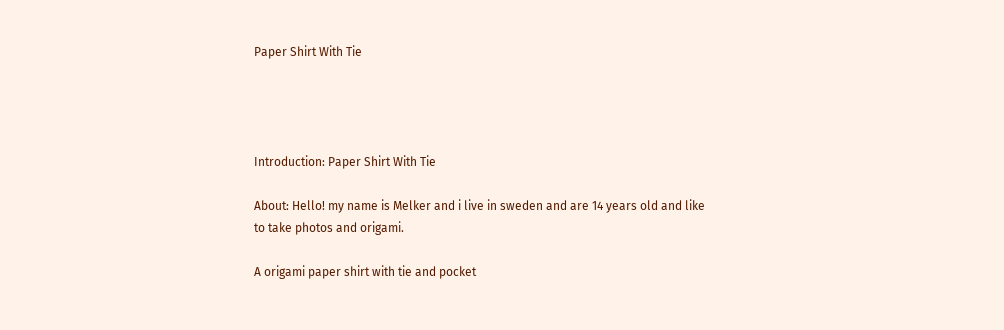Paper Shirt With Tie




Introduction: Paper Shirt With Tie

About: Hello! my name is Melker and i live in sweden and are 14 years old and like to take photos and origami.

A origami paper shirt with tie and pocket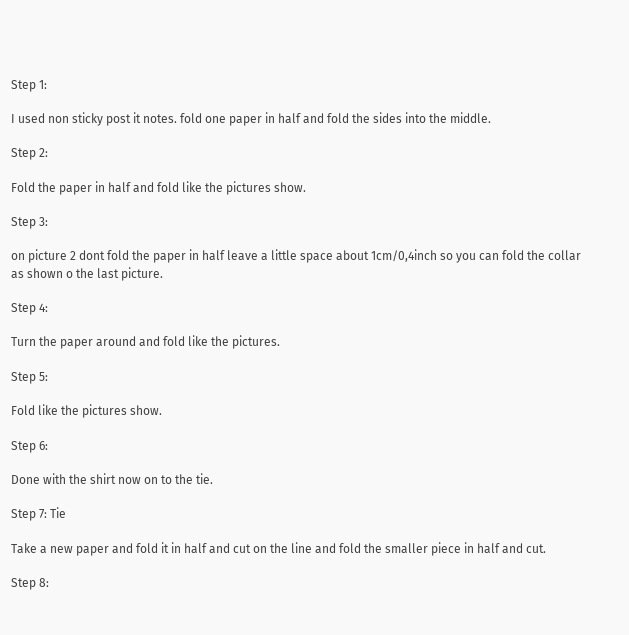Step 1:

I used non sticky post it notes. fold one paper in half and fold the sides into the middle.

Step 2:

Fold the paper in half and fold like the pictures show.

Step 3:

on picture 2 dont fold the paper in half leave a little space about 1cm/0,4inch so you can fold the collar as shown o the last picture.

Step 4:

Turn the paper around and fold like the pictures.

Step 5:

Fold like the pictures show.

Step 6:

Done with the shirt now on to the tie.

Step 7: Tie

Take a new paper and fold it in half and cut on the line and fold the smaller piece in half and cut.

Step 8: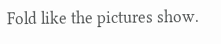Fold like the pictures show.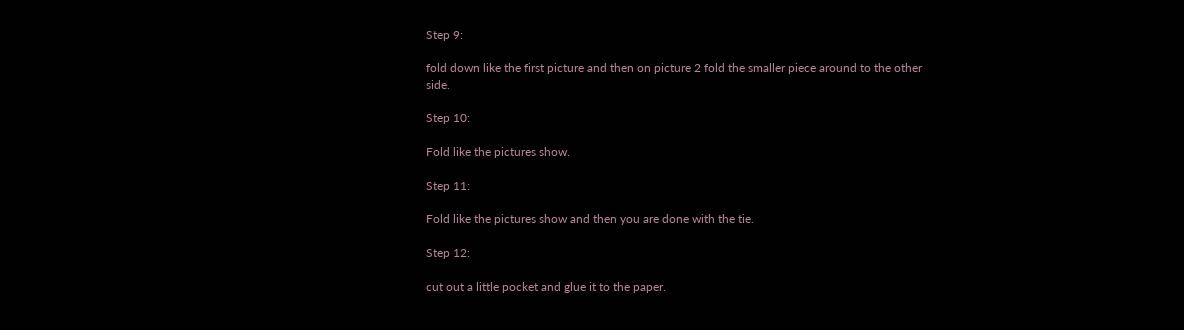Step 9:

fold down like the first picture and then on picture 2 fold the smaller piece around to the other side.

Step 10:

Fold like the pictures show.

Step 11:

Fold like the pictures show and then you are done with the tie.

Step 12:

cut out a little pocket and glue it to the paper.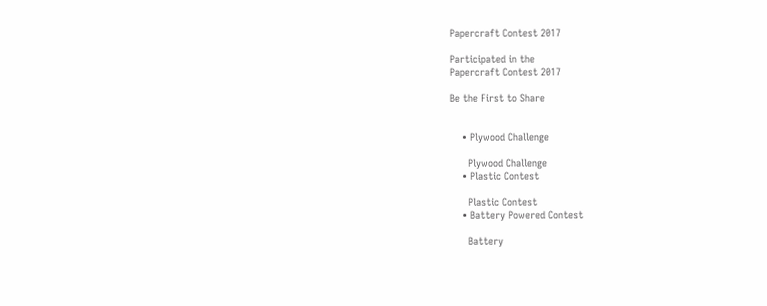Papercraft Contest 2017

Participated in the
Papercraft Contest 2017

Be the First to Share


    • Plywood Challenge

      Plywood Challenge
    • Plastic Contest

      Plastic Contest
    • Battery Powered Contest

      Battery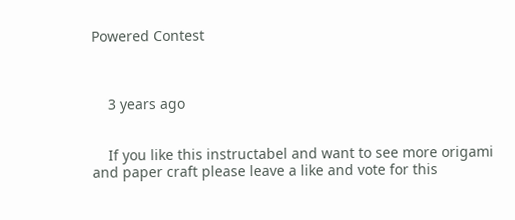Powered Contest



    3 years ago


    If you like this instructabel and want to see more origami and paper craft please leave a like and vote for this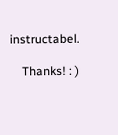instructabel.

    Thanks! : )